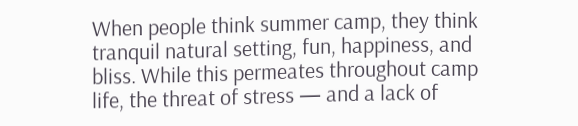When people think summer camp, they think tranquil natural setting, fun, happiness, and bliss. While this permeates throughout camp life, the threat of stress — and a lack of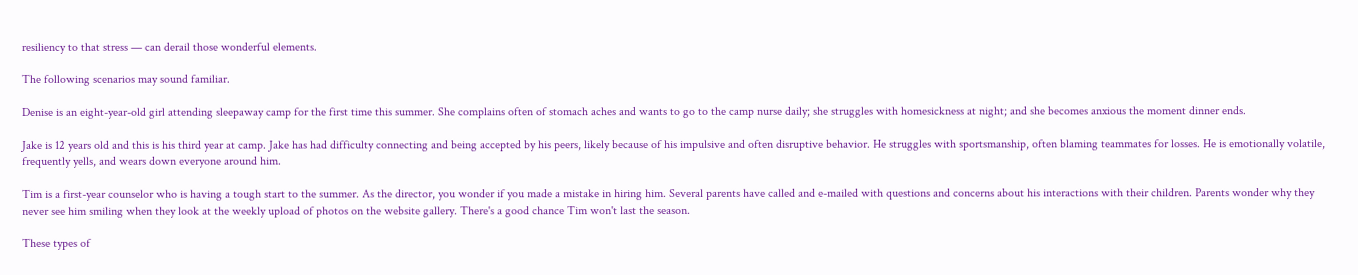resiliency to that stress — can derail those wonderful elements.

The following scenarios may sound familiar.

Denise is an eight-year-old girl attending sleepaway camp for the first time this summer. She complains often of stomach aches and wants to go to the camp nurse daily; she struggles with homesickness at night; and she becomes anxious the moment dinner ends.

Jake is 12 years old and this is his third year at camp. Jake has had difficulty connecting and being accepted by his peers, likely because of his impulsive and often disruptive behavior. He struggles with sportsmanship, often blaming teammates for losses. He is emotionally volatile, frequently yells, and wears down everyone around him.

Tim is a first-year counselor who is having a tough start to the summer. As the director, you wonder if you made a mistake in hiring him. Several parents have called and e-mailed with questions and concerns about his interactions with their children. Parents wonder why they never see him smiling when they look at the weekly upload of photos on the website gallery. There's a good chance Tim won't last the season.

These types of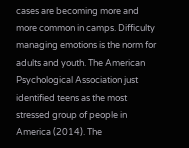cases are becoming more and more common in camps. Difficulty managing emotions is the norm for adults and youth. The American Psychological Association just identified teens as the most stressed group of people in America (2014). The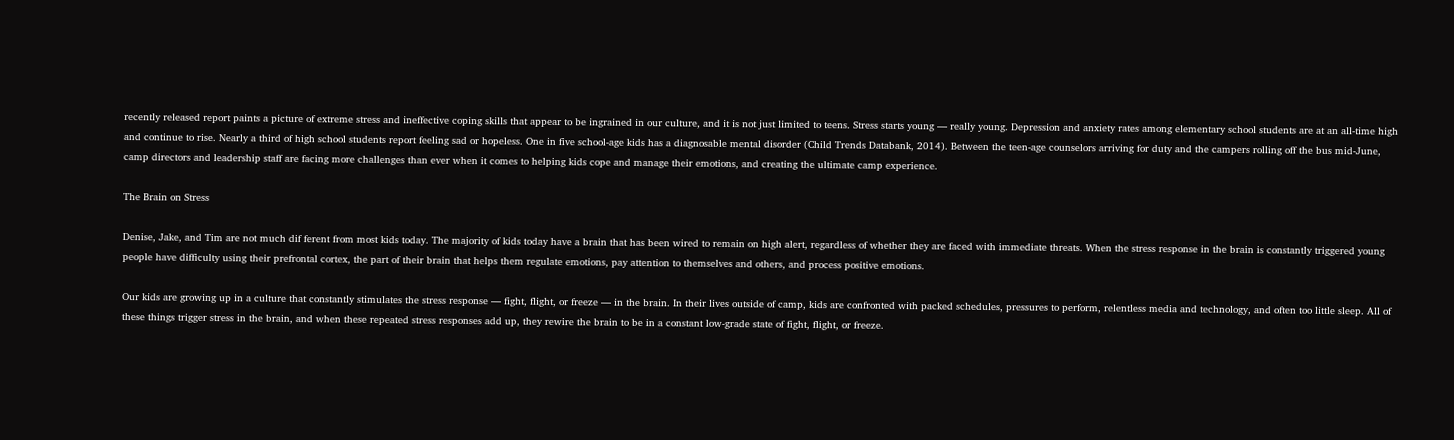recently released report paints a picture of extreme stress and ineffective coping skills that appear to be ingrained in our culture, and it is not just limited to teens. Stress starts young — really young. Depression and anxiety rates among elementary school students are at an all-time high and continue to rise. Nearly a third of high school students report feeling sad or hopeless. One in five school-age kids has a diagnosable mental disorder (Child Trends Databank, 2014). Between the teen-age counselors arriving for duty and the campers rolling off the bus mid-June, camp directors and leadership staff are facing more challenges than ever when it comes to helping kids cope and manage their emotions, and creating the ultimate camp experience.

The Brain on Stress

Denise, Jake, and Tim are not much dif ferent from most kids today. The majority of kids today have a brain that has been wired to remain on high alert, regardless of whether they are faced with immediate threats. When the stress response in the brain is constantly triggered young people have difficulty using their prefrontal cortex, the part of their brain that helps them regulate emotions, pay attention to themselves and others, and process positive emotions.

Our kids are growing up in a culture that constantly stimulates the stress response — fight, flight, or freeze — in the brain. In their lives outside of camp, kids are confronted with packed schedules, pressures to perform, relentless media and technology, and often too little sleep. All of these things trigger stress in the brain, and when these repeated stress responses add up, they rewire the brain to be in a constant low-grade state of fight, flight, or freeze.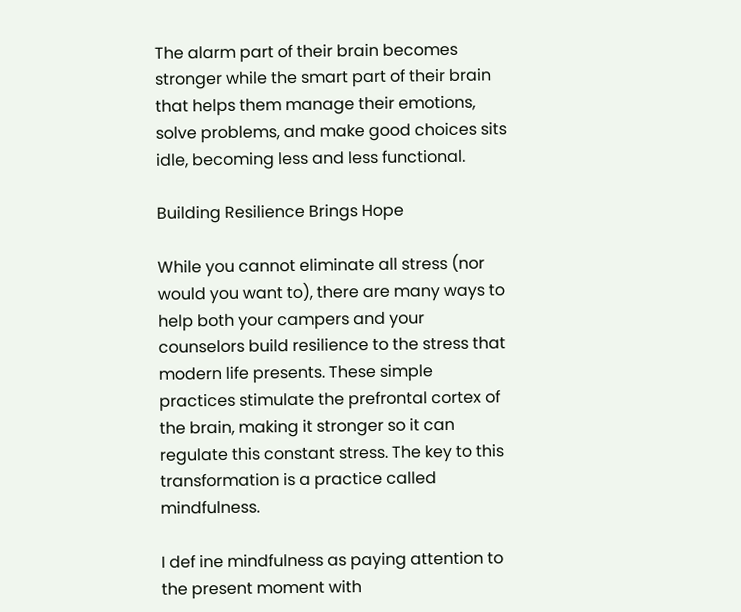The alarm part of their brain becomes stronger while the smart part of their brain that helps them manage their emotions, solve problems, and make good choices sits idle, becoming less and less functional.

Building Resilience Brings Hope

While you cannot eliminate all stress (nor would you want to), there are many ways to help both your campers and your counselors build resilience to the stress that modern life presents. These simple practices stimulate the prefrontal cortex of the brain, making it stronger so it can regulate this constant stress. The key to this transformation is a practice called mindfulness.

I def ine mindfulness as paying attention to the present moment with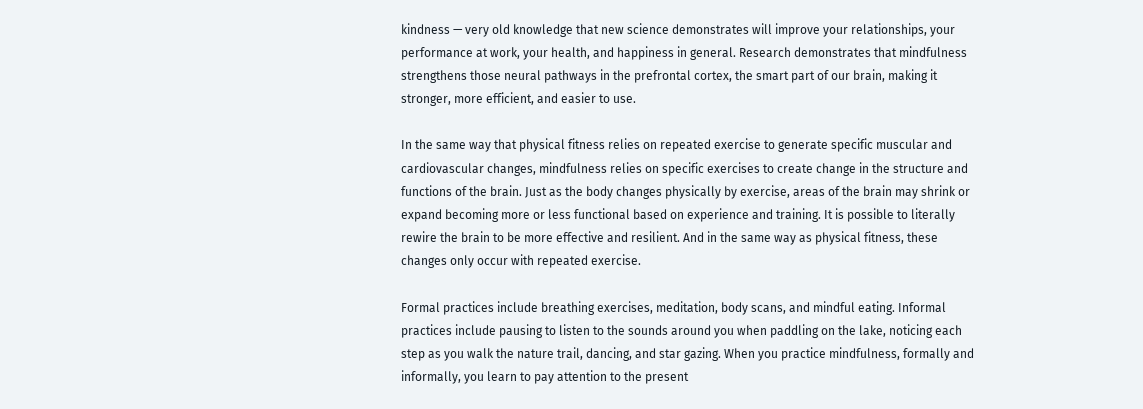kindness — very old knowledge that new science demonstrates will improve your relationships, your performance at work, your health, and happiness in general. Research demonstrates that mindfulness strengthens those neural pathways in the prefrontal cortex, the smart part of our brain, making it stronger, more efficient, and easier to use.

In the same way that physical fitness relies on repeated exercise to generate specific muscular and cardiovascular changes, mindfulness relies on specific exercises to create change in the structure and functions of the brain. Just as the body changes physically by exercise, areas of the brain may shrink or expand becoming more or less functional based on experience and training. It is possible to literally rewire the brain to be more effective and resilient. And in the same way as physical fitness, these changes only occur with repeated exercise.

Formal practices include breathing exercises, meditation, body scans, and mindful eating. Informal practices include pausing to listen to the sounds around you when paddling on the lake, noticing each step as you walk the nature trail, dancing, and star gazing. When you practice mindfulness, formally and informally, you learn to pay attention to the present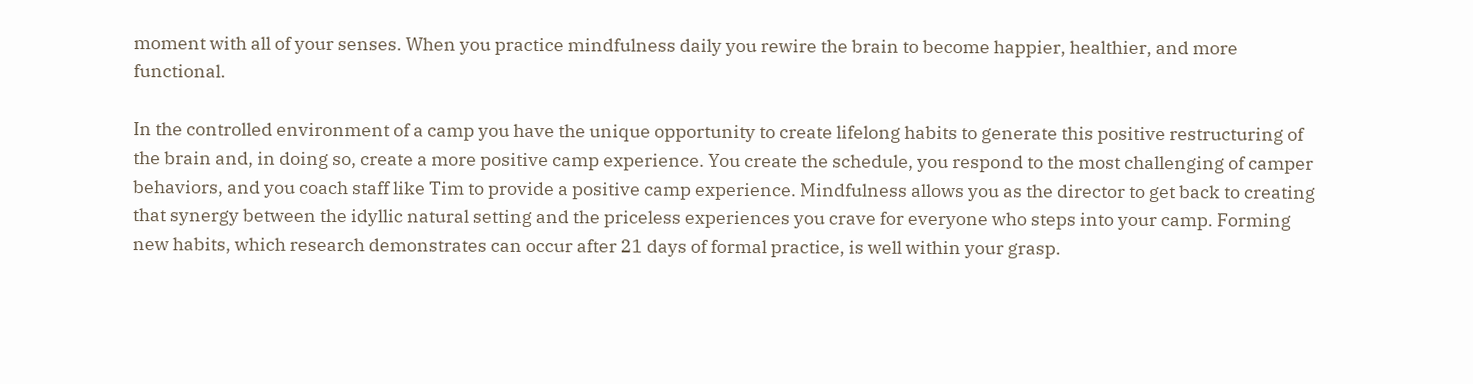moment with all of your senses. When you practice mindfulness daily you rewire the brain to become happier, healthier, and more functional.

In the controlled environment of a camp you have the unique opportunity to create lifelong habits to generate this positive restructuring of the brain and, in doing so, create a more positive camp experience. You create the schedule, you respond to the most challenging of camper behaviors, and you coach staff like Tim to provide a positive camp experience. Mindfulness allows you as the director to get back to creating that synergy between the idyllic natural setting and the priceless experiences you crave for everyone who steps into your camp. Forming new habits, which research demonstrates can occur after 21 days of formal practice, is well within your grasp.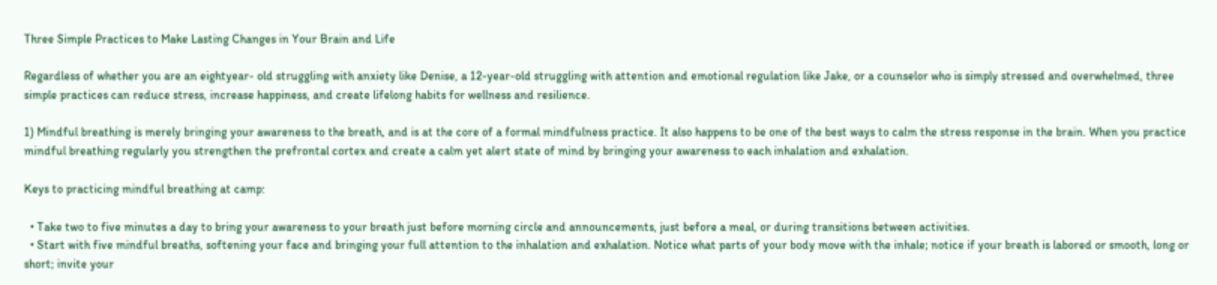Three Simple Practices to Make Lasting Changes in Your Brain and Life

Regardless of whether you are an eightyear- old struggling with anxiety like Denise, a 12-year-old struggling with attention and emotional regulation like Jake, or a counselor who is simply stressed and overwhelmed, three simple practices can reduce stress, increase happiness, and create lifelong habits for wellness and resilience.

1) Mindful breathing is merely bringing your awareness to the breath, and is at the core of a formal mindfulness practice. It also happens to be one of the best ways to calm the stress response in the brain. When you practice mindful breathing regularly you strengthen the prefrontal cortex and create a calm yet alert state of mind by bringing your awareness to each inhalation and exhalation.

Keys to practicing mindful breathing at camp:

  • Take two to five minutes a day to bring your awareness to your breath just before morning circle and announcements, just before a meal, or during transitions between activities.
  • Start with five mindful breaths, softening your face and bringing your full attention to the inhalation and exhalation. Notice what parts of your body move with the inhale; notice if your breath is labored or smooth, long or short; invite your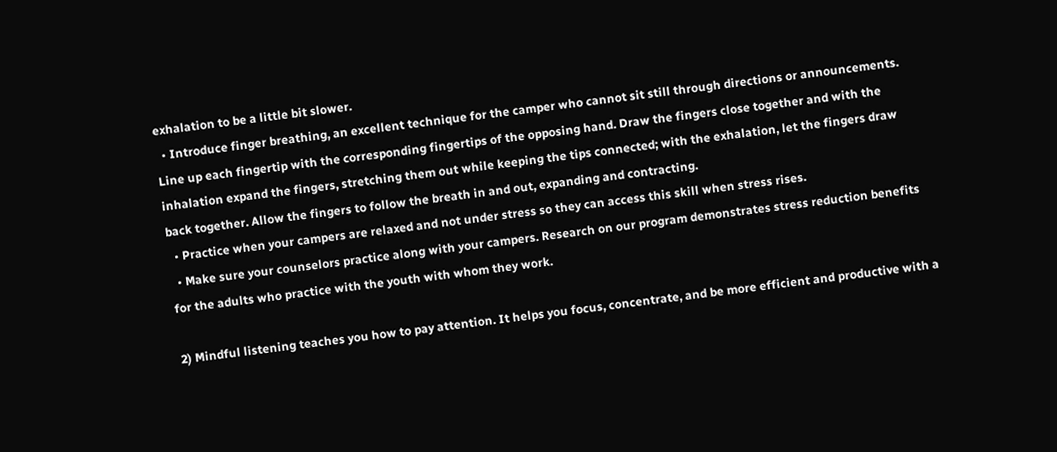exhalation to be a little bit slower.
  • Introduce finger breathing, an excellent technique for the camper who cannot sit still through directions or announcements. Line up each fingertip with the corresponding fingertips of the opposing hand. Draw the fingers close together and with the inhalation expand the fingers, stretching them out while keeping the tips connected; with the exhalation, let the fingers draw back together. Allow the fingers to follow the breath in and out, expanding and contracting.
  • Practice when your campers are relaxed and not under stress so they can access this skill when stress rises.
  • Make sure your counselors practice along with your campers. Research on our program demonstrates stress reduction benefits for the adults who practice with the youth with whom they work.

2) Mindful listening teaches you how to pay attention. It helps you focus, concentrate, and be more efficient and productive with a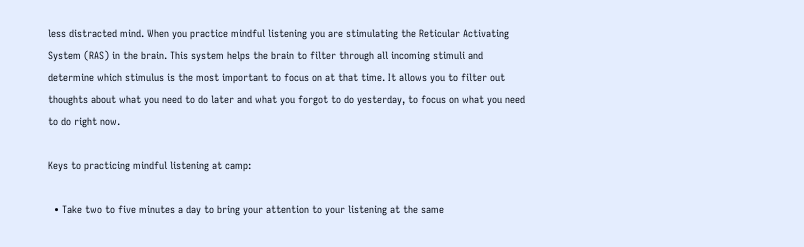less distracted mind. When you practice mindful listening you are stimulating the Reticular Activating System (RAS) in the brain. This system helps the brain to filter through all incoming stimuli and determine which stimulus is the most important to focus on at that time. It allows you to filter out thoughts about what you need to do later and what you forgot to do yesterday, to focus on what you need to do right now.

Keys to practicing mindful listening at camp:

  • Take two to five minutes a day to bring your attention to your listening at the same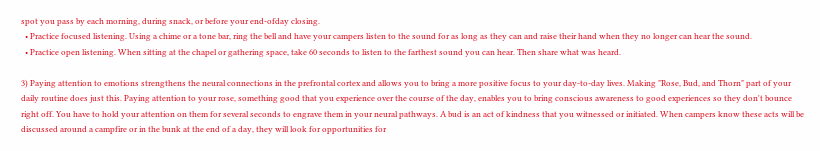spot you pass by each morning, during snack, or before your end-ofday closing.
  • Practice focused listening. Using a chime or a tone bar, ring the bell and have your campers listen to the sound for as long as they can and raise their hand when they no longer can hear the sound.
  • Practice open listening. When sitting at the chapel or gathering space, take 60 seconds to listen to the farthest sound you can hear. Then share what was heard.

3) Paying attention to emotions strengthens the neural connections in the prefrontal cortex and allows you to bring a more positive focus to your day-to-day lives. Making "Rose, Bud, and Thorn" part of your daily routine does just this. Paying attention to your rose, something good that you experience over the course of the day, enables you to bring conscious awareness to good experiences so they don't bounce right off. You have to hold your attention on them for several seconds to engrave them in your neural pathways. A bud is an act of kindness that you witnessed or initiated. When campers know these acts will be discussed around a campfire or in the bunk at the end of a day, they will look for opportunities for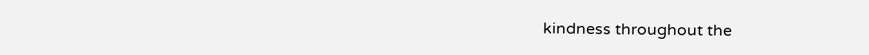kindness throughout the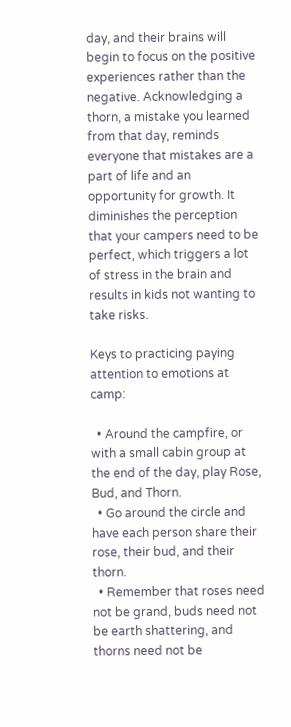day, and their brains will begin to focus on the positive experiences rather than the negative. Acknowledging a thorn, a mistake you learned from that day, reminds everyone that mistakes are a part of life and an opportunity for growth. It diminishes the perception that your campers need to be perfect, which triggers a lot of stress in the brain and results in kids not wanting to take risks.

Keys to practicing paying attention to emotions at camp:

  • Around the campfire, or with a small cabin group at the end of the day, play Rose, Bud, and Thorn.
  • Go around the circle and have each person share their rose, their bud, and their thorn.
  • Remember that roses need not be grand, buds need not be earth shattering, and thorns need not be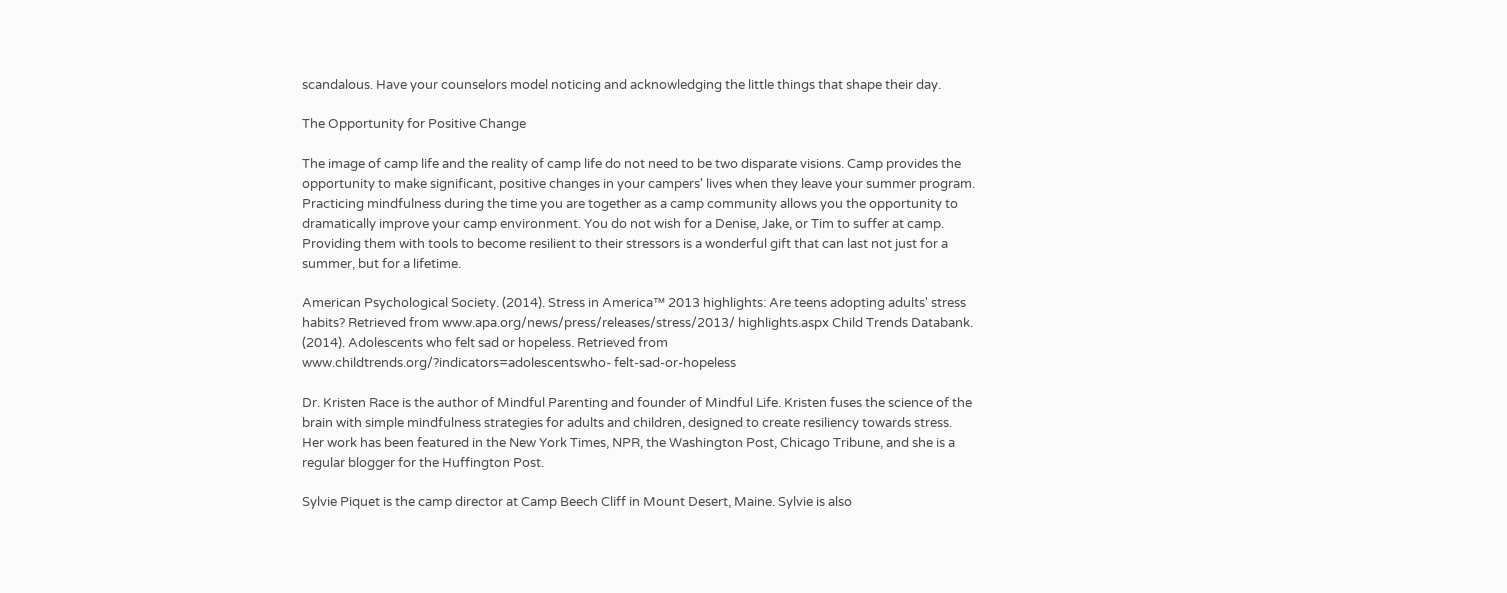scandalous. Have your counselors model noticing and acknowledging the little things that shape their day.

The Opportunity for Positive Change

The image of camp life and the reality of camp life do not need to be two disparate visions. Camp provides the opportunity to make significant, positive changes in your campers' lives when they leave your summer program. Practicing mindfulness during the time you are together as a camp community allows you the opportunity to dramatically improve your camp environment. You do not wish for a Denise, Jake, or Tim to suffer at camp. Providing them with tools to become resilient to their stressors is a wonderful gift that can last not just for a summer, but for a lifetime.

American Psychological Society. (2014). Stress in America™ 2013 highlights: Are teens adopting adults' stress habits? Retrieved from www.apa.org/news/press/releases/stress/2013/ highlights.aspx Child Trends Databank. (2014). Adolescents who felt sad or hopeless. Retrieved from www.childtrends.org/?indicators=adolescentswho- felt-sad-or-hopeless

Dr. Kristen Race is the author of Mindful Parenting and founder of Mindful Life. Kristen fuses the science of the brain with simple mindfulness strategies for adults and children, designed to create resiliency towards stress. Her work has been featured in the New York Times, NPR, the Washington Post, Chicago Tribune, and she is a regular blogger for the Huffington Post.

Sylvie Piquet is the camp director at Camp Beech Cliff in Mount Desert, Maine. Sylvie is also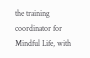the training coordinator for Mindful Life, with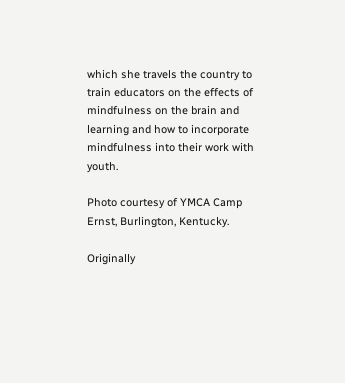which she travels the country to train educators on the effects of mindfulness on the brain and learning and how to incorporate mindfulness into their work with youth.

Photo courtesy of YMCA Camp Ernst, Burlington, Kentucky.

Originally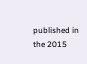published in the 2015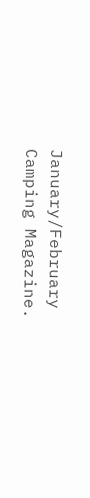January/February Camping Magazine.